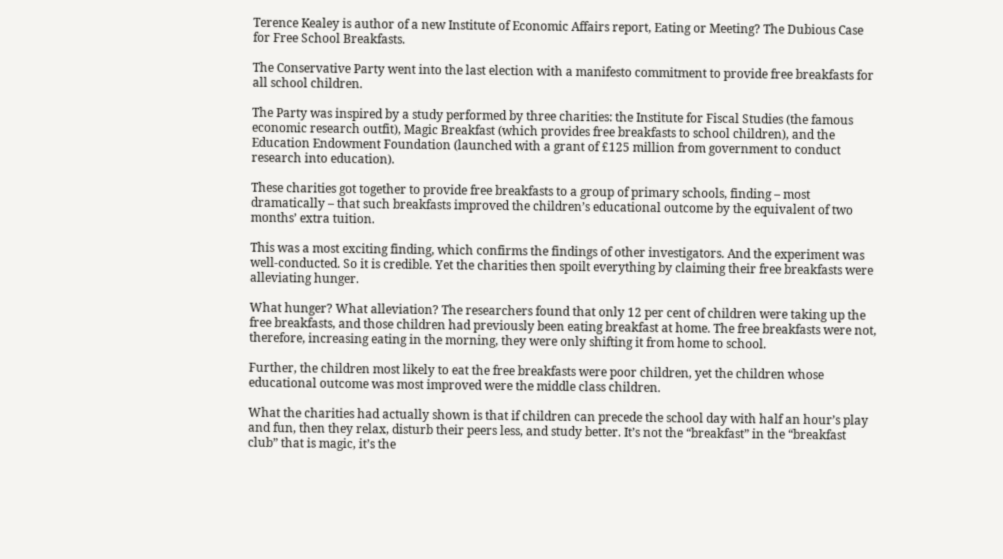Terence Kealey is author of a new Institute of Economic Affairs report, Eating or Meeting? The Dubious Case for Free School Breakfasts.

The Conservative Party went into the last election with a manifesto commitment to provide free breakfasts for all school children.

The Party was inspired by a study performed by three charities: the Institute for Fiscal Studies (the famous economic research outfit), Magic Breakfast (which provides free breakfasts to school children), and the Education Endowment Foundation (launched with a grant of £125 million from government to conduct research into education).

These charities got together to provide free breakfasts to a group of primary schools, finding – most dramatically – that such breakfasts improved the children’s educational outcome by the equivalent of two months’ extra tuition.

This was a most exciting finding, which confirms the findings of other investigators. And the experiment was well-conducted. So it is credible. Yet the charities then spoilt everything by claiming their free breakfasts were alleviating hunger.

What hunger? What alleviation? The researchers found that only 12 per cent of children were taking up the free breakfasts, and those children had previously been eating breakfast at home. The free breakfasts were not, therefore, increasing eating in the morning, they were only shifting it from home to school.

Further, the children most likely to eat the free breakfasts were poor children, yet the children whose educational outcome was most improved were the middle class children.

What the charities had actually shown is that if children can precede the school day with half an hour’s play and fun, then they relax, disturb their peers less, and study better. It’s not the “breakfast” in the “breakfast club” that is magic, it’s the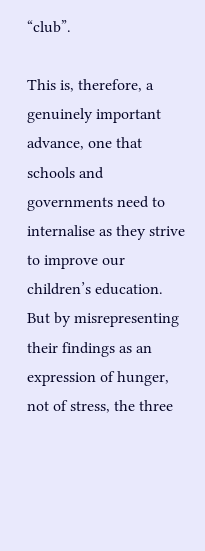“club”.

This is, therefore, a genuinely important advance, one that schools and governments need to internalise as they strive to improve our children’s education. But by misrepresenting their findings as an expression of hunger, not of stress, the three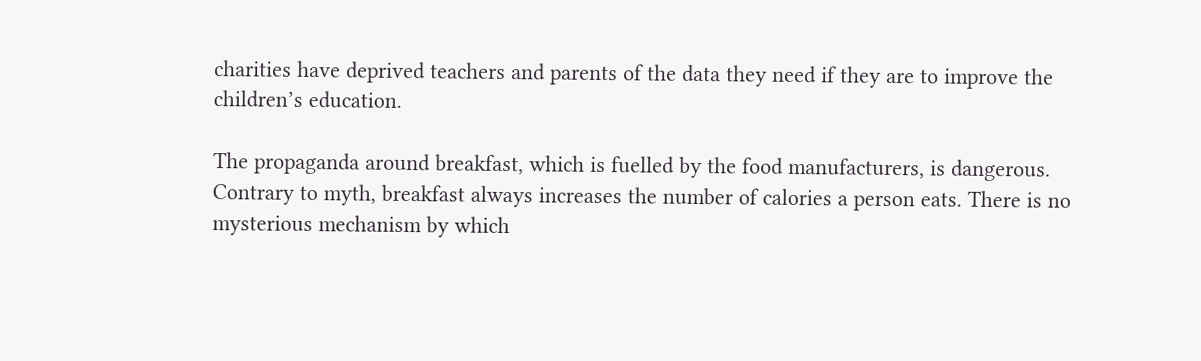charities have deprived teachers and parents of the data they need if they are to improve the children’s education.

The propaganda around breakfast, which is fuelled by the food manufacturers, is dangerous. Contrary to myth, breakfast always increases the number of calories a person eats. There is no mysterious mechanism by which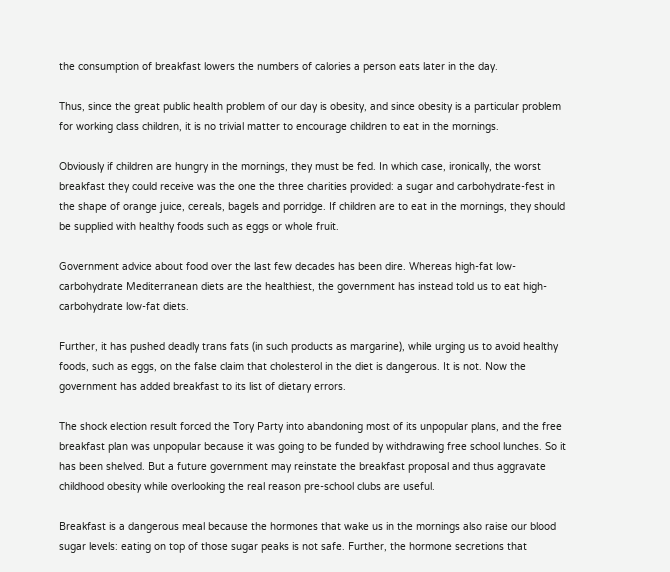the consumption of breakfast lowers the numbers of calories a person eats later in the day.

Thus, since the great public health problem of our day is obesity, and since obesity is a particular problem for working class children, it is no trivial matter to encourage children to eat in the mornings.

Obviously if children are hungry in the mornings, they must be fed. In which case, ironically, the worst breakfast they could receive was the one the three charities provided: a sugar and carbohydrate-fest in the shape of orange juice, cereals, bagels and porridge. If children are to eat in the mornings, they should be supplied with healthy foods such as eggs or whole fruit.

Government advice about food over the last few decades has been dire. Whereas high-fat low-carbohydrate Mediterranean diets are the healthiest, the government has instead told us to eat high-carbohydrate low-fat diets.

Further, it has pushed deadly trans fats (in such products as margarine), while urging us to avoid healthy foods, such as eggs, on the false claim that cholesterol in the diet is dangerous. It is not. Now the government has added breakfast to its list of dietary errors.

The shock election result forced the Tory Party into abandoning most of its unpopular plans, and the free breakfast plan was unpopular because it was going to be funded by withdrawing free school lunches. So it has been shelved. But a future government may reinstate the breakfast proposal and thus aggravate childhood obesity while overlooking the real reason pre-school clubs are useful.

Breakfast is a dangerous meal because the hormones that wake us in the mornings also raise our blood sugar levels: eating on top of those sugar peaks is not safe. Further, the hormone secretions that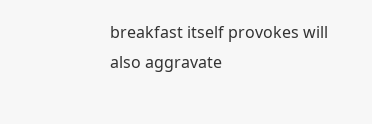breakfast itself provokes will also aggravate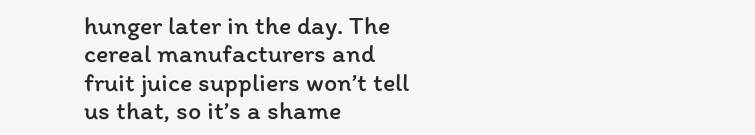hunger later in the day. The cereal manufacturers and fruit juice suppliers won’t tell us that, so it’s a shame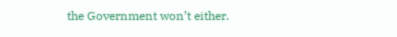the Government won’t either.